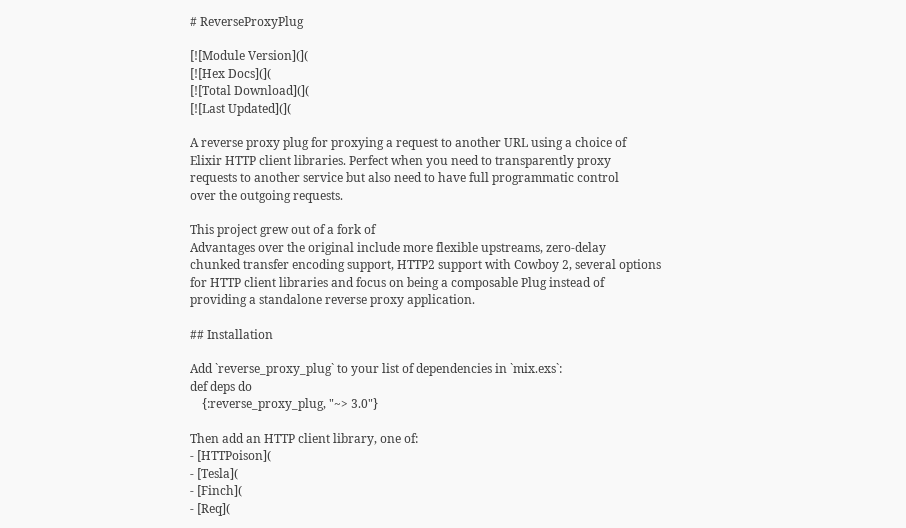# ReverseProxyPlug

[![Module Version](](
[![Hex Docs](](
[![Total Download](](
[![Last Updated](](

A reverse proxy plug for proxying a request to another URL using a choice of
Elixir HTTP client libraries. Perfect when you need to transparently proxy
requests to another service but also need to have full programmatic control
over the outgoing requests.

This project grew out of a fork of
Advantages over the original include more flexible upstreams, zero-delay
chunked transfer encoding support, HTTP2 support with Cowboy 2, several options
for HTTP client libraries and focus on being a composable Plug instead of
providing a standalone reverse proxy application.

## Installation

Add `reverse_proxy_plug` to your list of dependencies in `mix.exs`:
def deps do
    {:reverse_proxy_plug, "~> 3.0"}

Then add an HTTP client library, one of:
- [HTTPoison](
- [Tesla](
- [Finch](
- [Req](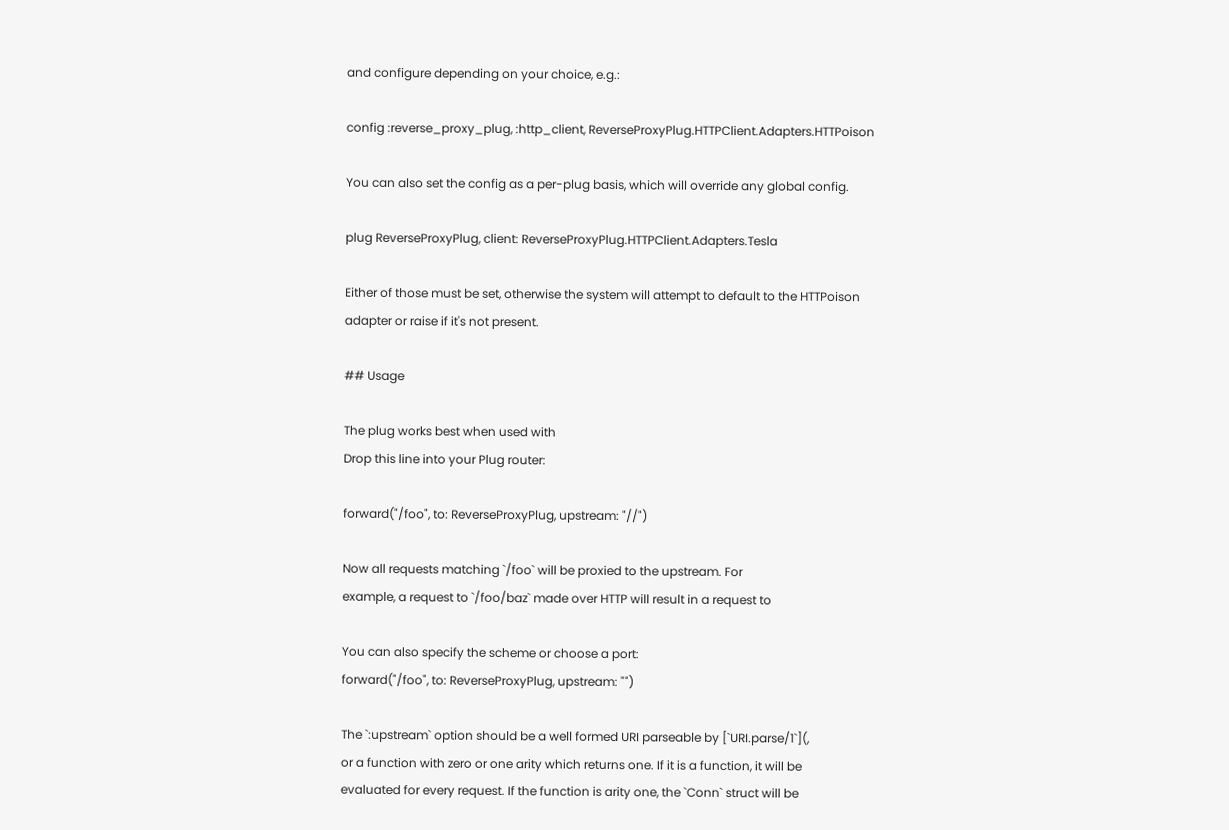and configure depending on your choice, e.g.:

config :reverse_proxy_plug, :http_client, ReverseProxyPlug.HTTPClient.Adapters.HTTPoison

You can also set the config as a per-plug basis, which will override any global config.

plug ReverseProxyPlug, client: ReverseProxyPlug.HTTPClient.Adapters.Tesla

Either of those must be set, otherwise the system will attempt to default to the HTTPoison
adapter or raise if it's not present.

## Usage

The plug works best when used with
Drop this line into your Plug router:

forward("/foo", to: ReverseProxyPlug, upstream: "//")

Now all requests matching `/foo` will be proxied to the upstream. For
example, a request to `/foo/baz` made over HTTP will result in a request to

You can also specify the scheme or choose a port:
forward("/foo", to: ReverseProxyPlug, upstream: "")

The `:upstream` option should be a well formed URI parseable by [`URI.parse/1`](,
or a function with zero or one arity which returns one. If it is a function, it will be
evaluated for every request. If the function is arity one, the `Conn` struct will be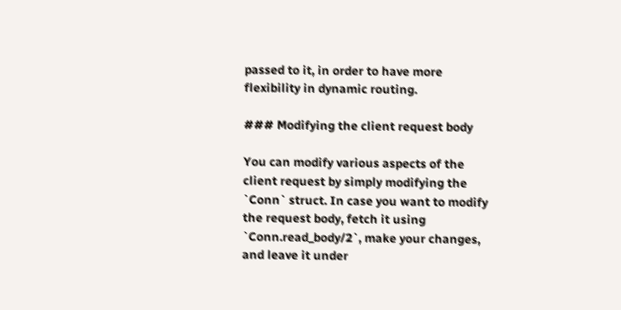passed to it, in order to have more flexibility in dynamic routing.

### Modifying the client request body

You can modify various aspects of the client request by simply modifying the
`Conn` struct. In case you want to modify the request body, fetch it using
`Conn.read_body/2`, make your changes, and leave it under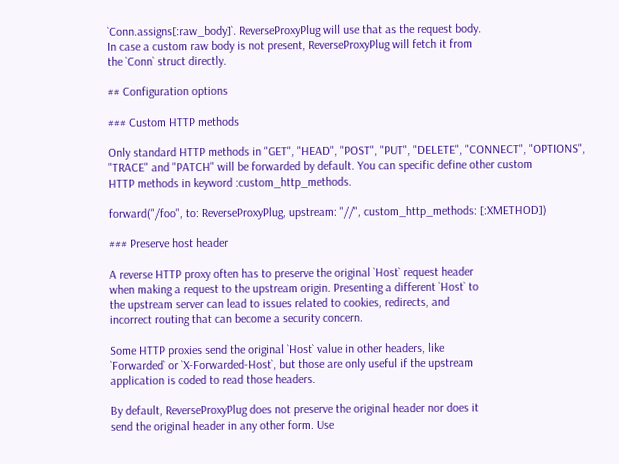`Conn.assigns[:raw_body]`. ReverseProxyPlug will use that as the request body.
In case a custom raw body is not present, ReverseProxyPlug will fetch it from
the `Conn` struct directly.

## Configuration options

### Custom HTTP methods

Only standard HTTP methods in "GET", "HEAD", "POST", "PUT", "DELETE", "CONNECT", "OPTIONS",
"TRACE" and "PATCH" will be forwarded by default. You can specific define other custom
HTTP methods in keyword :custom_http_methods.

forward("/foo", to: ReverseProxyPlug, upstream: "//", custom_http_methods: [:XMETHOD])

### Preserve host header

A reverse HTTP proxy often has to preserve the original `Host` request header
when making a request to the upstream origin. Presenting a different `Host` to
the upstream server can lead to issues related to cookies, redirects, and
incorrect routing that can become a security concern.

Some HTTP proxies send the original `Host` value in other headers, like
`Forwarded` or `X-Forwarded-Host`, but those are only useful if the upstream
application is coded to read those headers.

By default, ReverseProxyPlug does not preserve the original header nor does it
send the original header in any other form. Use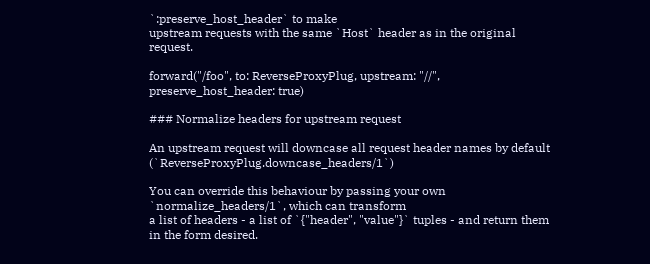`:preserve_host_header` to make
upstream requests with the same `Host` header as in the original request.

forward("/foo", to: ReverseProxyPlug, upstream: "//", preserve_host_header: true)

### Normalize headers for upstream request

An upstream request will downcase all request header names by default (`ReverseProxyPlug.downcase_headers/1`)

You can override this behaviour by passing your own `normalize_headers/1`, which can transform
a list of headers - a list of `{"header", "value"}` tuples - and return them in the form desired.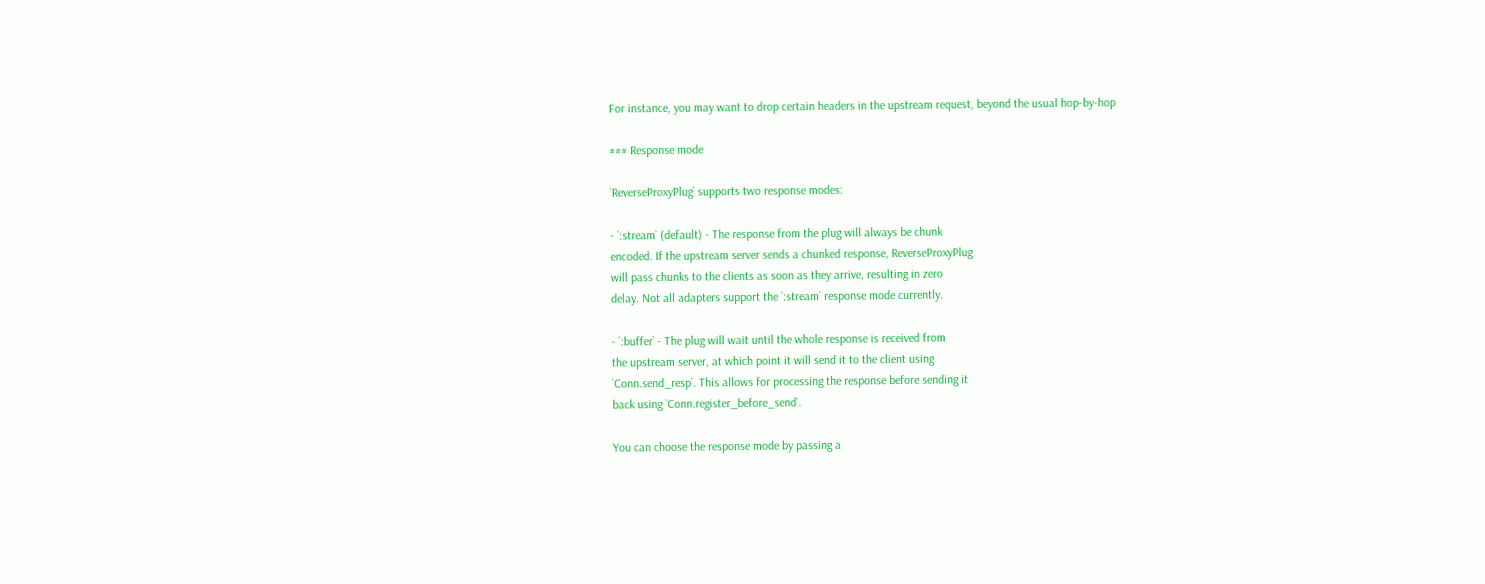For instance, you may want to drop certain headers in the upstream request, beyond the usual hop-by-hop

### Response mode

`ReverseProxyPlug` supports two response modes:

- `:stream` (default) - The response from the plug will always be chunk
encoded. If the upstream server sends a chunked response, ReverseProxyPlug
will pass chunks to the clients as soon as they arrive, resulting in zero
delay. Not all adapters support the `:stream` response mode currently.

- `:buffer` - The plug will wait until the whole response is received from
the upstream server, at which point it will send it to the client using
`Conn.send_resp`. This allows for processing the response before sending it
back using `Conn.register_before_send`.

You can choose the response mode by passing a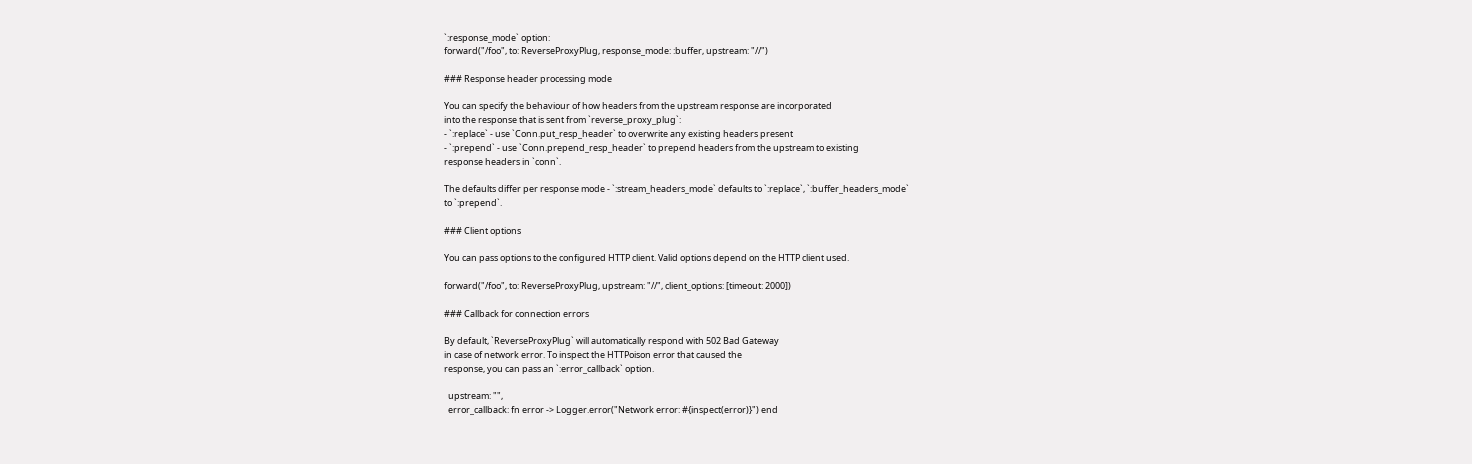`:response_mode` option:
forward("/foo", to: ReverseProxyPlug, response_mode: :buffer, upstream: "//")

### Response header processing mode

You can specify the behaviour of how headers from the upstream response are incorporated
into the response that is sent from `reverse_proxy_plug`:
- `:replace` - use `Conn.put_resp_header` to overwrite any existing headers present
- `:prepend` - use `Conn.prepend_resp_header` to prepend headers from the upstream to existing
response headers in `conn`.

The defaults differ per response mode - `:stream_headers_mode` defaults to `:replace`, `:buffer_headers_mode`
to `:prepend`.

### Client options

You can pass options to the configured HTTP client. Valid options depend on the HTTP client used.

forward("/foo", to: ReverseProxyPlug, upstream: "//", client_options: [timeout: 2000])

### Callback for connection errors

By default, `ReverseProxyPlug` will automatically respond with 502 Bad Gateway
in case of network error. To inspect the HTTPoison error that caused the
response, you can pass an `:error_callback` option.

  upstream: "",
  error_callback: fn error -> Logger.error("Network error: #{inspect(error)}") end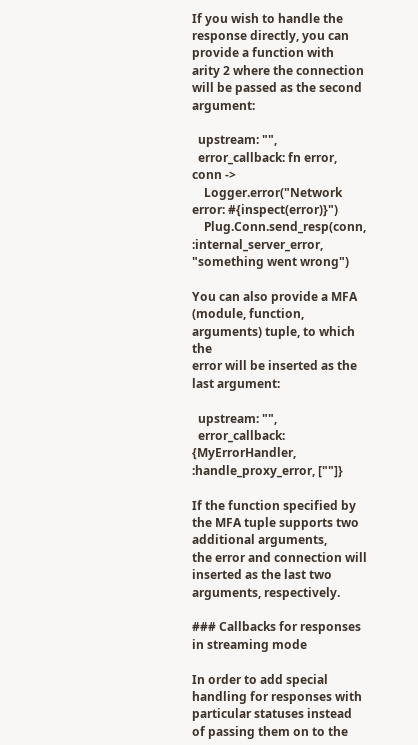If you wish to handle the response directly, you can provide a function with
arity 2 where the connection will be passed as the second argument:

  upstream: "",
  error_callback: fn error, conn ->
    Logger.error("Network error: #{inspect(error)}")
    Plug.Conn.send_resp(conn, :internal_server_error, "something went wrong")

You can also provide a MFA (module, function, arguments) tuple, to which the
error will be inserted as the last argument:

  upstream: "",
  error_callback: {MyErrorHandler, :handle_proxy_error, [""]}

If the function specified by the MFA tuple supports two additional arguments,
the error and connection will inserted as the last two arguments, respectively.

### Callbacks for responses in streaming mode

In order to add special handling for responses with particular statuses instead
of passing them on to the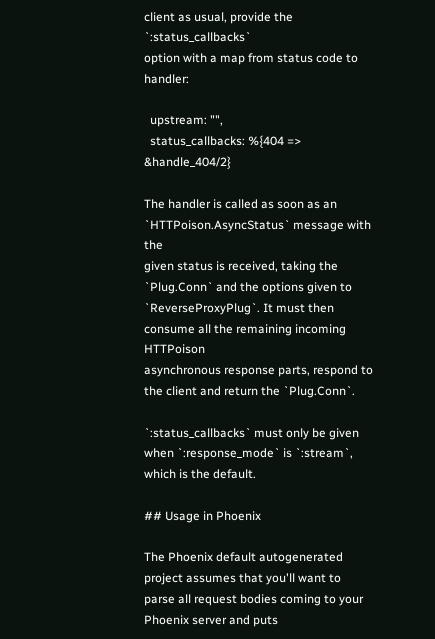client as usual, provide the `:status_callbacks`
option with a map from status code to handler:

  upstream: "",
  status_callbacks: %{404 => &handle_404/2}

The handler is called as soon as an `HTTPoison.AsyncStatus` message with the
given status is received, taking the `Plug.Conn` and the options given to
`ReverseProxyPlug`. It must then consume all the remaining incoming HTTPoison
asynchronous response parts, respond to the client and return the `Plug.Conn`.

`:status_callbacks` must only be given when `:response_mode` is `:stream`,
which is the default.

## Usage in Phoenix

The Phoenix default autogenerated project assumes that you'll want to
parse all request bodies coming to your Phoenix server and puts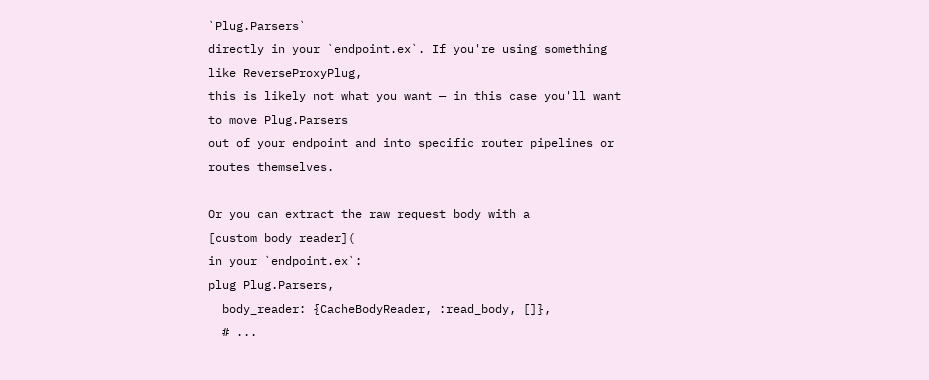`Plug.Parsers`
directly in your `endpoint.ex`. If you're using something like ReverseProxyPlug,
this is likely not what you want — in this case you'll want to move Plug.Parsers
out of your endpoint and into specific router pipelines or routes themselves.

Or you can extract the raw request body with a
[custom body reader](
in your `endpoint.ex`:
plug Plug.Parsers,
  body_reader: {CacheBodyReader, :read_body, []},
  # ...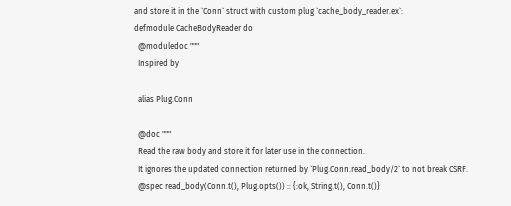and store it in the `Conn` struct with custom plug `cache_body_reader.ex`:
defmodule CacheBodyReader do
  @moduledoc """
  Inspired by

  alias Plug.Conn

  @doc """
  Read the raw body and store it for later use in the connection.
  It ignores the updated connection returned by `Plug.Conn.read_body/2` to not break CSRF.
  @spec read_body(Conn.t(), Plug.opts()) :: {:ok, String.t(), Conn.t()}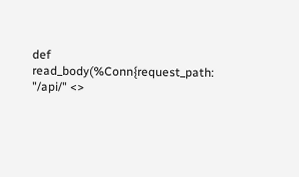def read_body(%Conn{request_path: "/api/" <>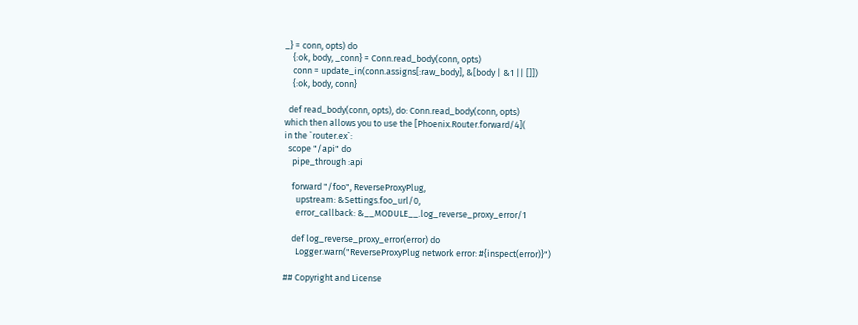_} = conn, opts) do
    {:ok, body, _conn} = Conn.read_body(conn, opts)
    conn = update_in(conn.assigns[:raw_body], &[body | &1 || []])
    {:ok, body, conn}

  def read_body(conn, opts), do: Conn.read_body(conn, opts)
which then allows you to use the [Phoenix.Router.forward/4](
in the `router.ex`:
  scope "/api" do
    pipe_through :api

    forward "/foo", ReverseProxyPlug,
      upstream: &Settings.foo_url/0,
      error_callback: &__MODULE__.log_reverse_proxy_error/1

    def log_reverse_proxy_error(error) do
      Logger.warn("ReverseProxyPlug network error: #{inspect(error)}")

## Copyright and License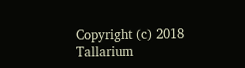Copyright (c) 2018 Tallarium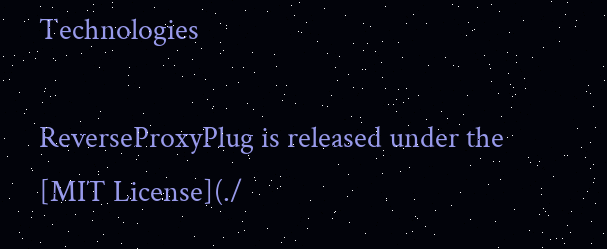Technologies

ReverseProxyPlug is released under the [MIT License](./